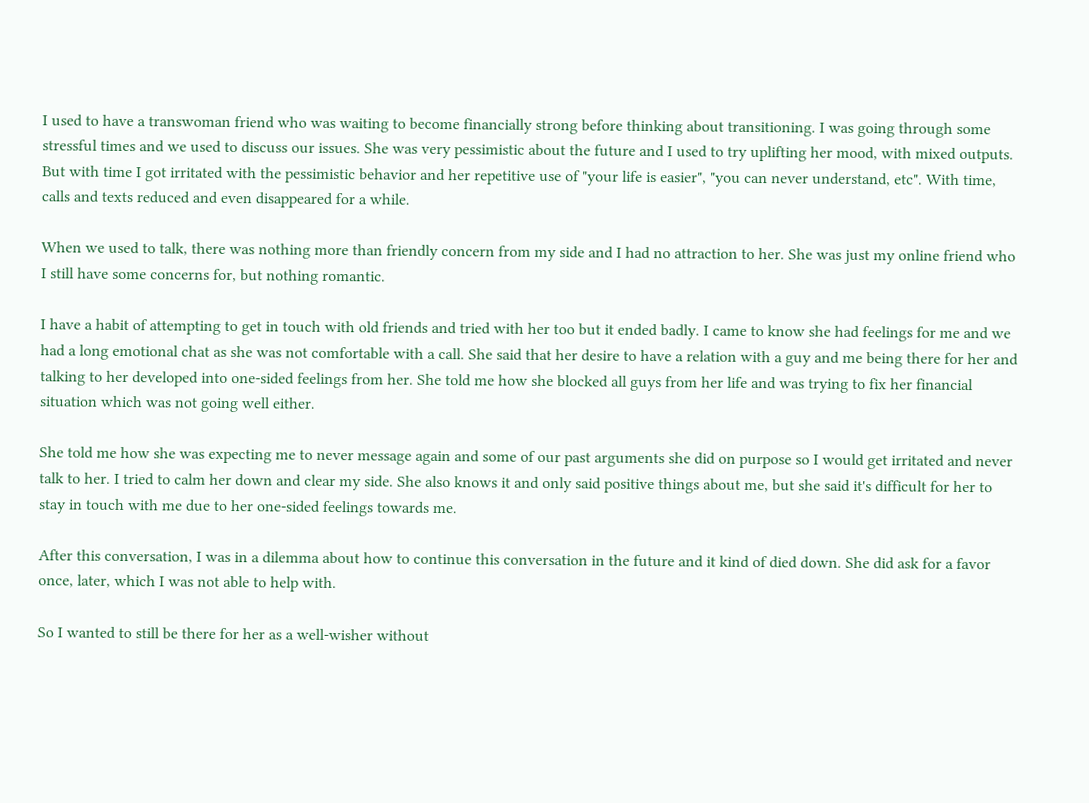I used to have a transwoman friend who was waiting to become financially strong before thinking about transitioning. I was going through some stressful times and we used to discuss our issues. She was very pessimistic about the future and I used to try uplifting her mood, with mixed outputs. But with time I got irritated with the pessimistic behavior and her repetitive use of "your life is easier", "you can never understand, etc". With time, calls and texts reduced and even disappeared for a while.

When we used to talk, there was nothing more than friendly concern from my side and I had no attraction to her. She was just my online friend who I still have some concerns for, but nothing romantic.

I have a habit of attempting to get in touch with old friends and tried with her too but it ended badly. I came to know she had feelings for me and we had a long emotional chat as she was not comfortable with a call. She said that her desire to have a relation with a guy and me being there for her and talking to her developed into one-sided feelings from her. She told me how she blocked all guys from her life and was trying to fix her financial situation which was not going well either.

She told me how she was expecting me to never message again and some of our past arguments she did on purpose so I would get irritated and never talk to her. I tried to calm her down and clear my side. She also knows it and only said positive things about me, but she said it's difficult for her to stay in touch with me due to her one-sided feelings towards me.

After this conversation, I was in a dilemma about how to continue this conversation in the future and it kind of died down. She did ask for a favor once, later, which I was not able to help with.

So I wanted to still be there for her as a well-wisher without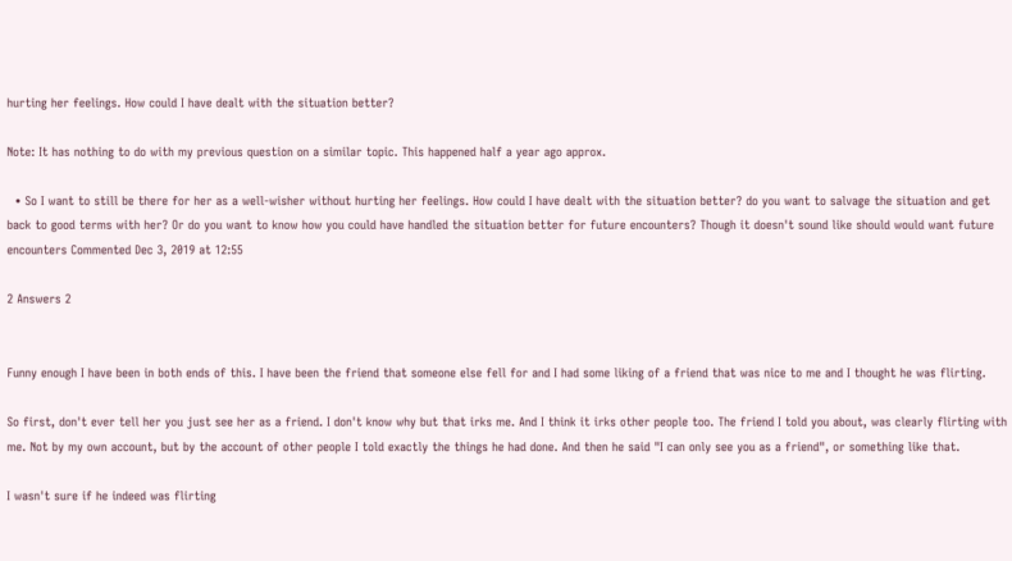hurting her feelings. How could I have dealt with the situation better?

Note: It has nothing to do with my previous question on a similar topic. This happened half a year ago approx.

  • So I want to still be there for her as a well-wisher without hurting her feelings. How could I have dealt with the situation better? do you want to salvage the situation and get back to good terms with her? Or do you want to know how you could have handled the situation better for future encounters? Though it doesn't sound like should would want future encounters Commented Dec 3, 2019 at 12:55

2 Answers 2


Funny enough I have been in both ends of this. I have been the friend that someone else fell for and I had some liking of a friend that was nice to me and I thought he was flirting.

So first, don't ever tell her you just see her as a friend. I don't know why but that irks me. And I think it irks other people too. The friend I told you about, was clearly flirting with me. Not by my own account, but by the account of other people I told exactly the things he had done. And then he said "I can only see you as a friend", or something like that.

I wasn't sure if he indeed was flirting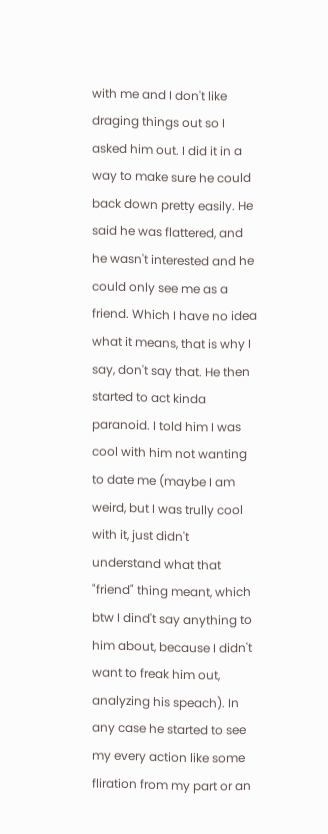with me and I don't like draging things out so I asked him out. I did it in a way to make sure he could back down pretty easily. He said he was flattered, and he wasn't interested and he could only see me as a friend. Which I have no idea what it means, that is why I say, don't say that. He then started to act kinda paranoid. I told him I was cool with him not wanting to date me (maybe I am weird, but I was trully cool with it, just didn't understand what that "friend" thing meant, which btw I dind't say anything to him about, because I didn't want to freak him out, analyzing his speach). In any case he started to see my every action like some fliration from my part or an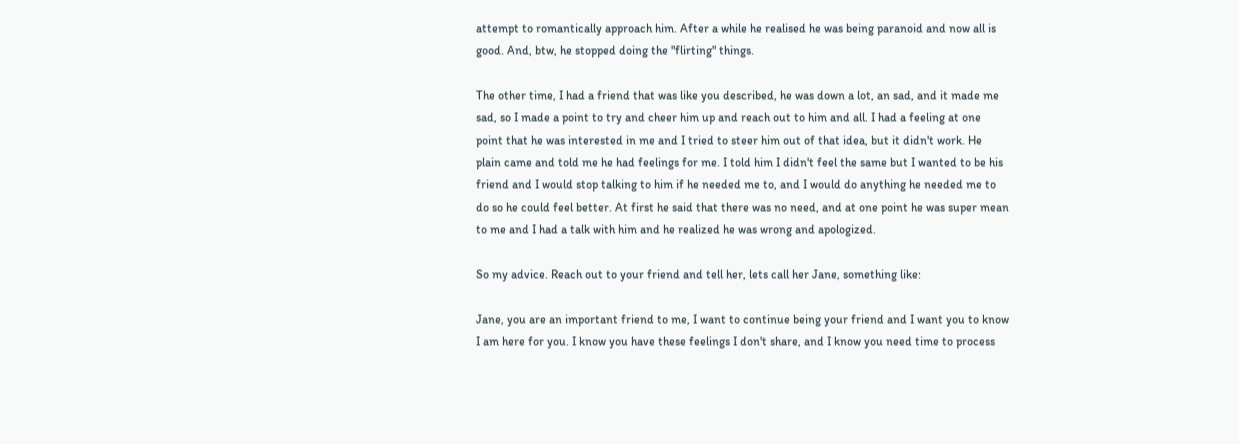attempt to romantically approach him. After a while he realised he was being paranoid and now all is good. And, btw, he stopped doing the "flirting" things.

The other time, I had a friend that was like you described, he was down a lot, an sad, and it made me sad, so I made a point to try and cheer him up and reach out to him and all. I had a feeling at one point that he was interested in me and I tried to steer him out of that idea, but it didn't work. He plain came and told me he had feelings for me. I told him I didn't feel the same but I wanted to be his friend and I would stop talking to him if he needed me to, and I would do anything he needed me to do so he could feel better. At first he said that there was no need, and at one point he was super mean to me and I had a talk with him and he realized he was wrong and apologized.

So my advice. Reach out to your friend and tell her, lets call her Jane, something like:

Jane, you are an important friend to me, I want to continue being your friend and I want you to know I am here for you. I know you have these feelings I don't share, and I know you need time to process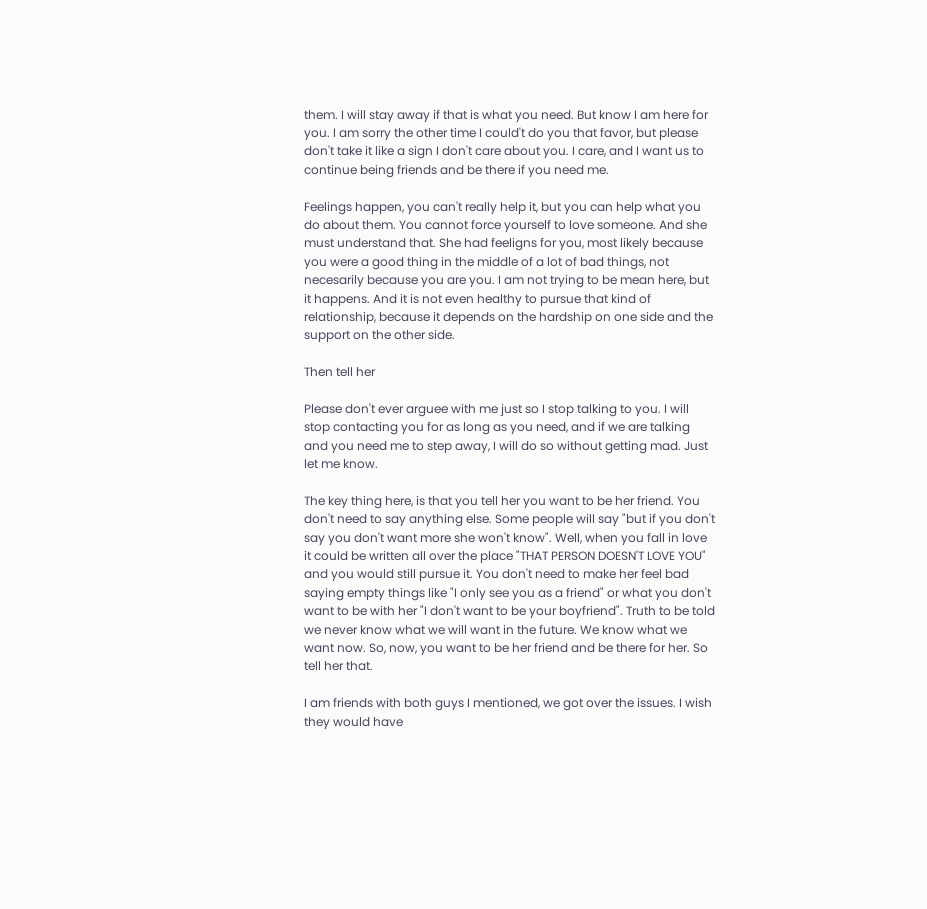them. I will stay away if that is what you need. But know I am here for you. I am sorry the other time I could't do you that favor, but please don't take it like a sign I don't care about you. I care, and I want us to continue being friends and be there if you need me.

Feelings happen, you can't really help it, but you can help what you do about them. You cannot force yourself to love someone. And she must understand that. She had feeligns for you, most likely because you were a good thing in the middle of a lot of bad things, not necesarily because you are you. I am not trying to be mean here, but it happens. And it is not even healthy to pursue that kind of relationship, because it depends on the hardship on one side and the support on the other side.

Then tell her

Please don't ever arguee with me just so I stop talking to you. I will stop contacting you for as long as you need, and if we are talking and you need me to step away, I will do so without getting mad. Just let me know.

The key thing here, is that you tell her you want to be her friend. You don't need to say anything else. Some people will say "but if you don't say you don't want more she won't know". Well, when you fall in love it could be written all over the place "THAT PERSON DOESN'T LOVE YOU" and you would still pursue it. You don't need to make her feel bad saying empty things like "I only see you as a friend" or what you don't want to be with her "I don't want to be your boyfriend". Truth to be told we never know what we will want in the future. We know what we want now. So, now, you want to be her friend and be there for her. So tell her that.

I am friends with both guys I mentioned, we got over the issues. I wish they would have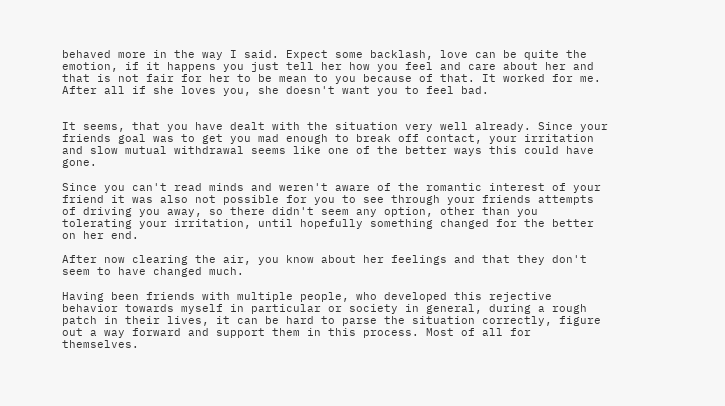behaved more in the way I said. Expect some backlash, love can be quite the emotion, if it happens you just tell her how you feel and care about her and that is not fair for her to be mean to you because of that. It worked for me. After all if she loves you, she doesn't want you to feel bad.


It seems, that you have dealt with the situation very well already. Since your friends goal was to get you mad enough to break off contact, your irritation and slow mutual withdrawal seems like one of the better ways this could have gone.

Since you can't read minds and weren't aware of the romantic interest of your friend it was also not possible for you to see through your friends attempts of driving you away, so there didn't seem any option, other than you tolerating your irritation, until hopefully something changed for the better on her end.

After now clearing the air, you know about her feelings and that they don't seem to have changed much.

Having been friends with multiple people, who developed this rejective behavior towards myself in particular or society in general, during a rough patch in their lives, it can be hard to parse the situation correctly, figure out a way forward and support them in this process. Most of all for themselves.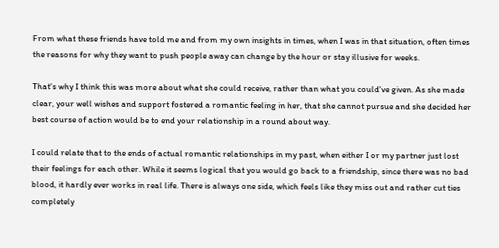From what these friends have told me and from my own insights in times, when I was in that situation, often times the reasons for why they want to push people away can change by the hour or stay illusive for weeks.

That's why I think this was more about what she could receive, rather than what you could've given. As she made clear, your well wishes and support fostered a romantic feeling in her, that she cannot pursue and she decided her best course of action would be to end your relationship in a round about way.

I could relate that to the ends of actual romantic relationships in my past, when either I or my partner just lost their feelings for each other. While it seems logical that you would go back to a friendship, since there was no bad blood, it hardly ever works in real life. There is always one side, which feels like they miss out and rather cut ties completely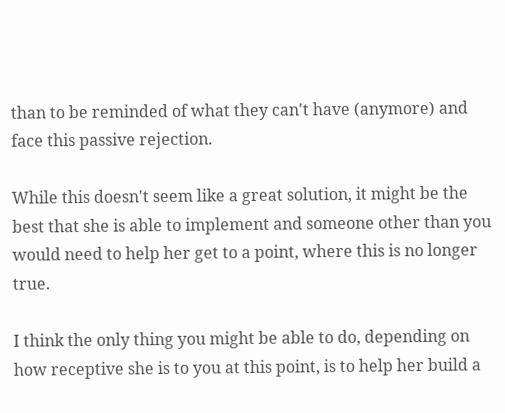than to be reminded of what they can't have (anymore) and face this passive rejection.

While this doesn't seem like a great solution, it might be the best that she is able to implement and someone other than you would need to help her get to a point, where this is no longer true.

I think the only thing you might be able to do, depending on how receptive she is to you at this point, is to help her build a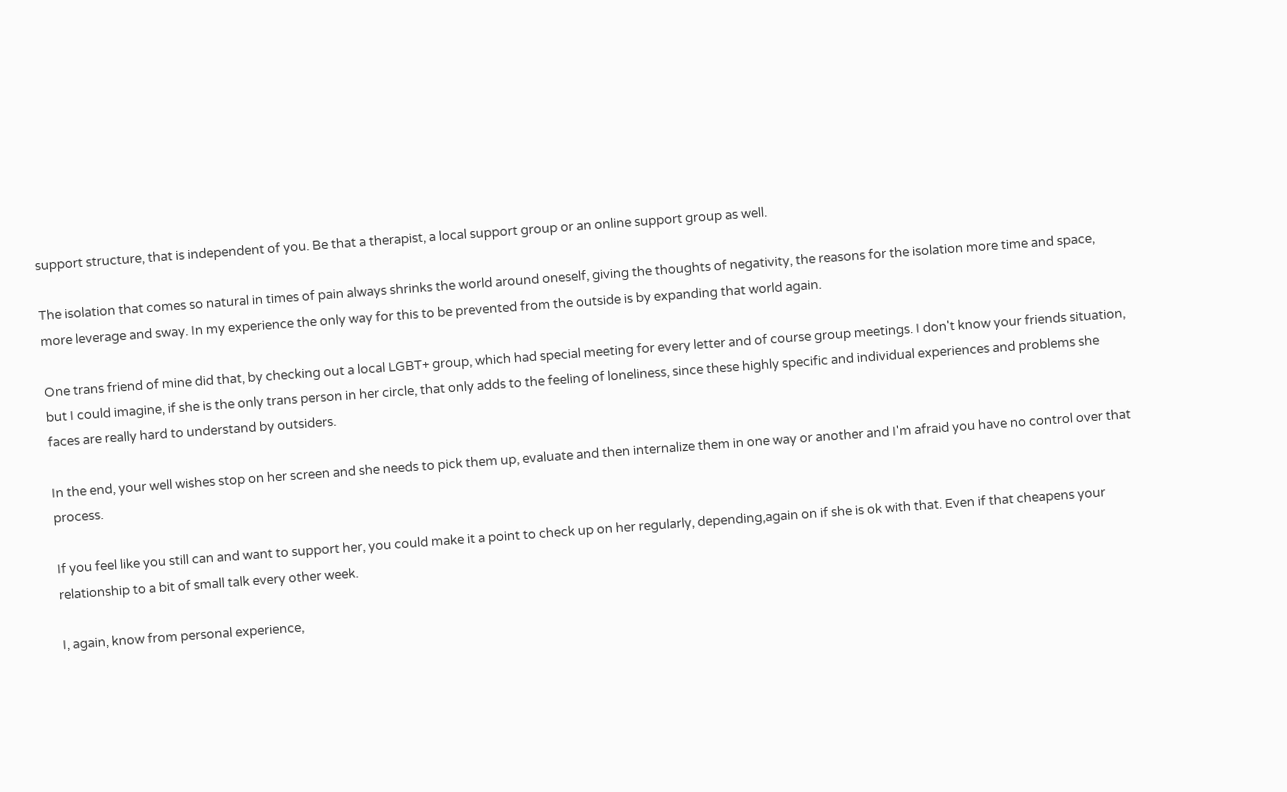support structure, that is independent of you. Be that a therapist, a local support group or an online support group as well.

The isolation that comes so natural in times of pain always shrinks the world around oneself, giving the thoughts of negativity, the reasons for the isolation more time and space, more leverage and sway. In my experience the only way for this to be prevented from the outside is by expanding that world again.

One trans friend of mine did that, by checking out a local LGBT+ group, which had special meeting for every letter and of course group meetings. I don't know your friends situation, but I could imagine, if she is the only trans person in her circle, that only adds to the feeling of loneliness, since these highly specific and individual experiences and problems she faces are really hard to understand by outsiders.

In the end, your well wishes stop on her screen and she needs to pick them up, evaluate and then internalize them in one way or another and I'm afraid you have no control over that process.

If you feel like you still can and want to support her, you could make it a point to check up on her regularly, depending,again on if she is ok with that. Even if that cheapens your relationship to a bit of small talk every other week.

I, again, know from personal experience,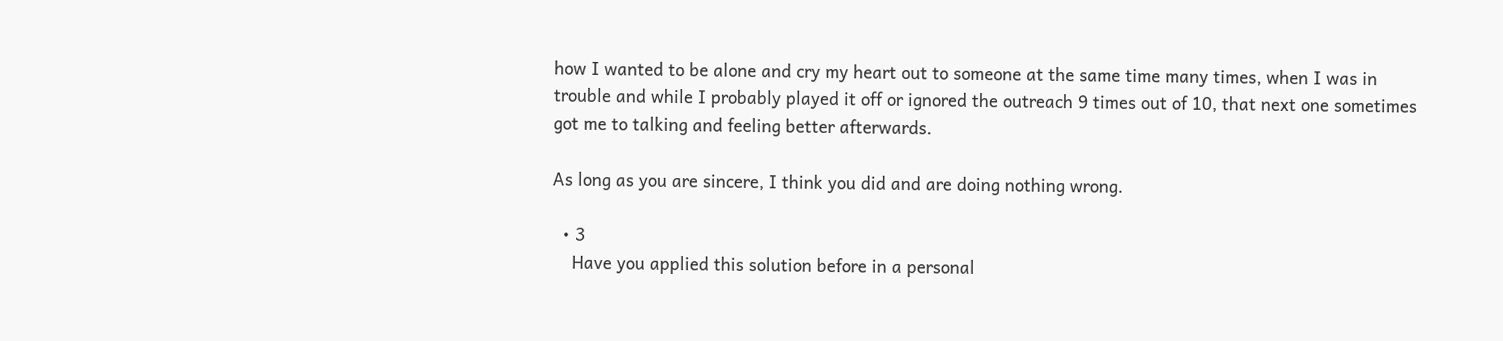how I wanted to be alone and cry my heart out to someone at the same time many times, when I was in trouble and while I probably played it off or ignored the outreach 9 times out of 10, that next one sometimes got me to talking and feeling better afterwards.

As long as you are sincere, I think you did and are doing nothing wrong.

  • 3
    Have you applied this solution before in a personal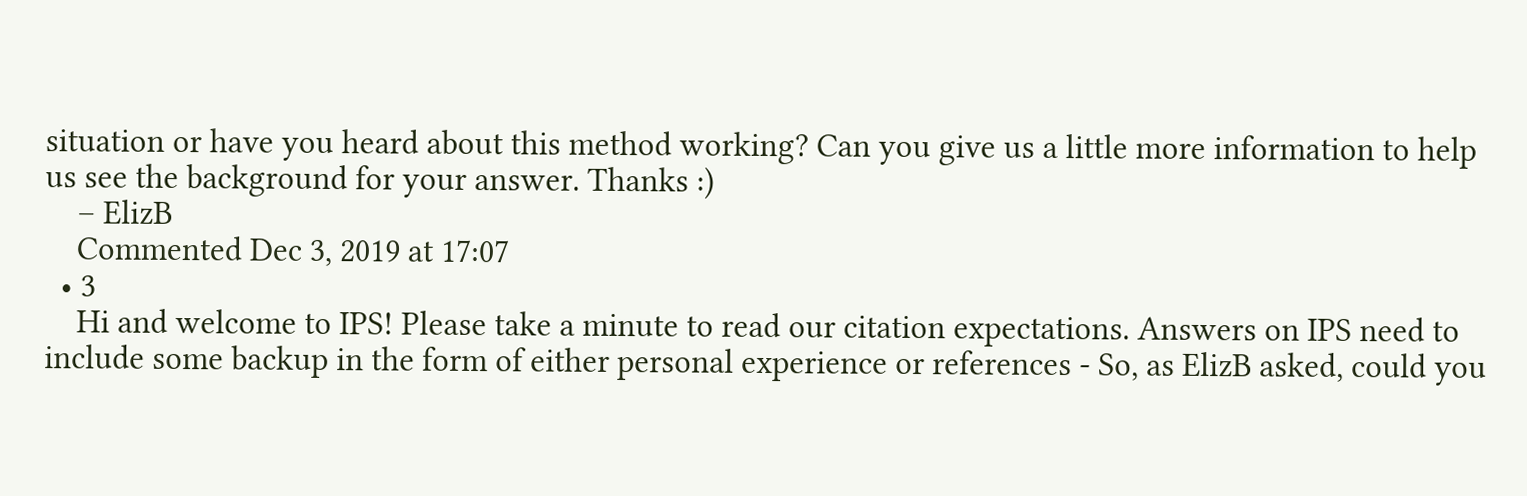situation or have you heard about this method working? Can you give us a little more information to help us see the background for your answer. Thanks :)
    – ElizB
    Commented Dec 3, 2019 at 17:07
  • 3
    Hi and welcome to IPS! Please take a minute to read our citation expectations. Answers on IPS need to include some backup in the form of either personal experience or references - So, as ElizB asked, could you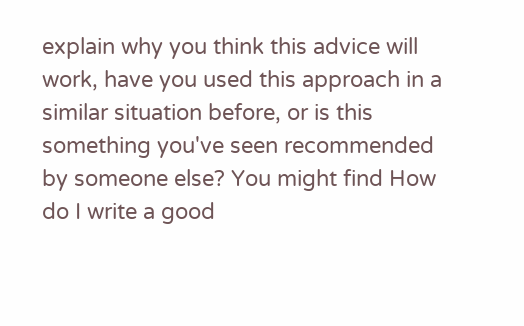explain why you think this advice will work, have you used this approach in a similar situation before, or is this something you've seen recommended by someone else? You might find How do I write a good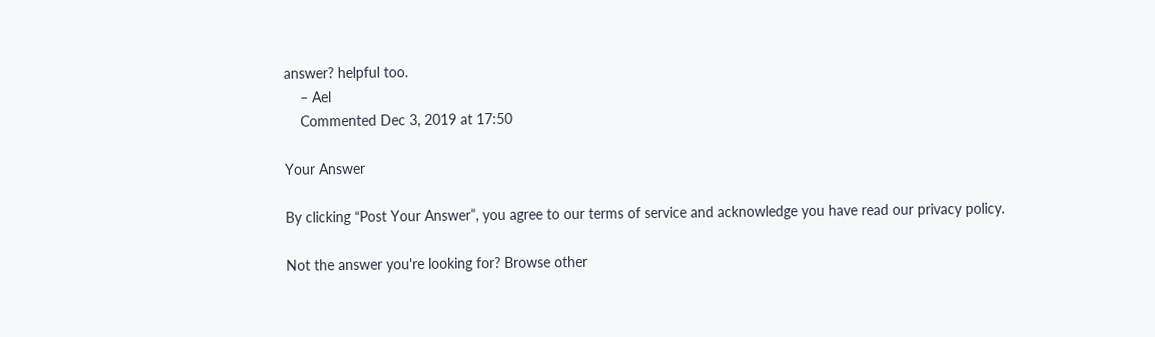answer? helpful too.
    – Ael
    Commented Dec 3, 2019 at 17:50

Your Answer

By clicking “Post Your Answer”, you agree to our terms of service and acknowledge you have read our privacy policy.

Not the answer you're looking for? Browse other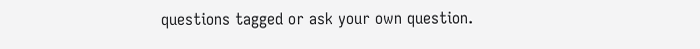questions tagged or ask your own question.